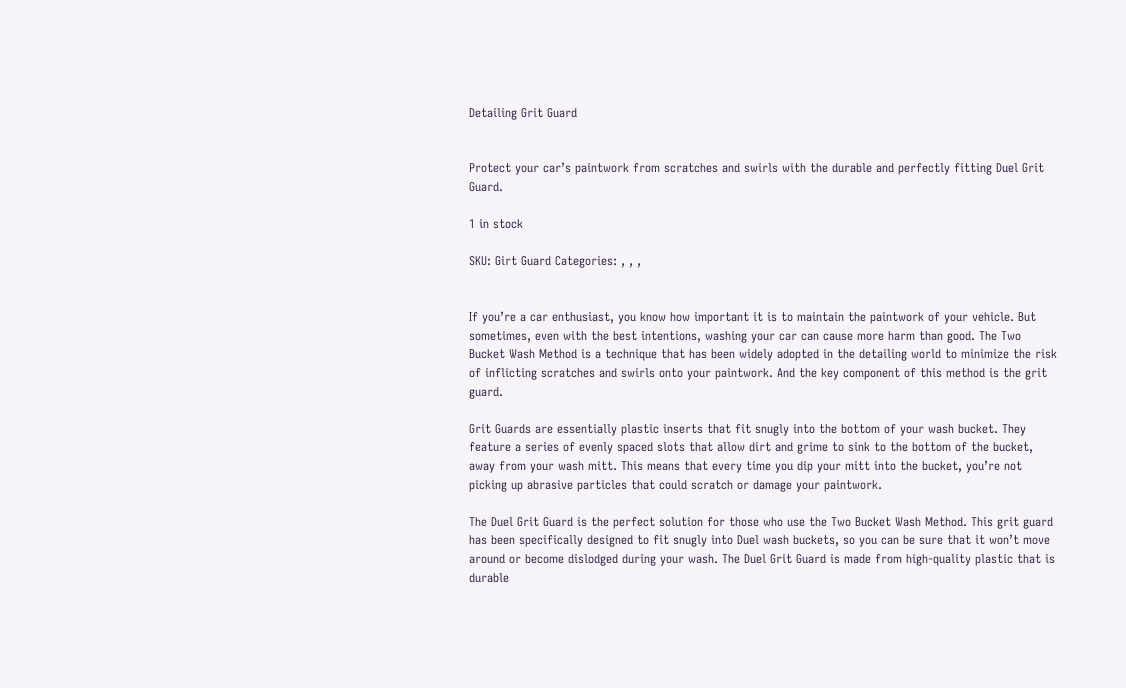Detailing Grit Guard


Protect your car’s paintwork from scratches and swirls with the durable and perfectly fitting Duel Grit Guard.

1 in stock

SKU: Girt Guard Categories: , , ,


If you’re a car enthusiast, you know how important it is to maintain the paintwork of your vehicle. But sometimes, even with the best intentions, washing your car can cause more harm than good. The Two Bucket Wash Method is a technique that has been widely adopted in the detailing world to minimize the risk of inflicting scratches and swirls onto your paintwork. And the key component of this method is the grit guard.

Grit Guards are essentially plastic inserts that fit snugly into the bottom of your wash bucket. They feature a series of evenly spaced slots that allow dirt and grime to sink to the bottom of the bucket, away from your wash mitt. This means that every time you dip your mitt into the bucket, you’re not picking up abrasive particles that could scratch or damage your paintwork.

The Duel Grit Guard is the perfect solution for those who use the Two Bucket Wash Method. This grit guard has been specifically designed to fit snugly into Duel wash buckets, so you can be sure that it won’t move around or become dislodged during your wash. The Duel Grit Guard is made from high-quality plastic that is durable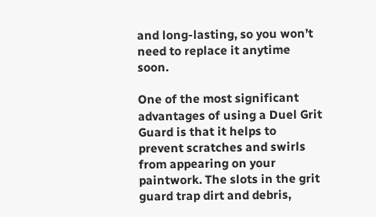and long-lasting, so you won’t need to replace it anytime soon.

One of the most significant advantages of using a Duel Grit Guard is that it helps to prevent scratches and swirls from appearing on your paintwork. The slots in the grit guard trap dirt and debris,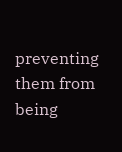preventing them from being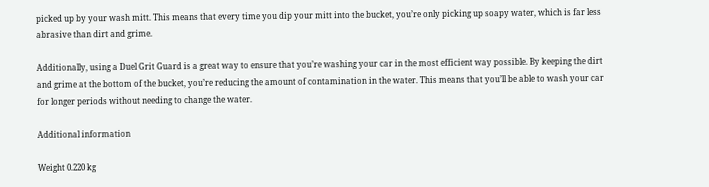picked up by your wash mitt. This means that every time you dip your mitt into the bucket, you’re only picking up soapy water, which is far less abrasive than dirt and grime.

Additionally, using a Duel Grit Guard is a great way to ensure that you’re washing your car in the most efficient way possible. By keeping the dirt and grime at the bottom of the bucket, you’re reducing the amount of contamination in the water. This means that you’ll be able to wash your car for longer periods without needing to change the water.

Additional information

Weight 0.220 kg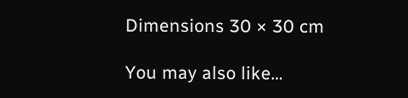Dimensions 30 × 30 cm

You may also like…